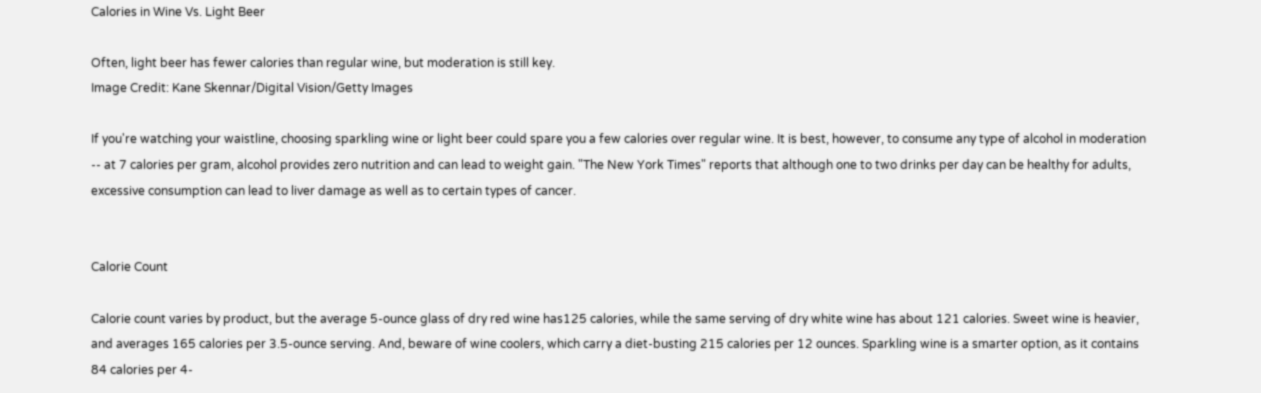Calories in Wine Vs. Light Beer

Often, light beer has fewer calories than regular wine, but moderation is still key.
Image Credit: Kane Skennar/Digital Vision/Getty Images

If you're watching your waistline, choosing sparkling wine or light beer could spare you a few calories over regular wine. It is best, however, to consume any type of alcohol in moderation -- at 7 calories per gram, alcohol provides zero nutrition and can lead to weight gain. "The New York Times" reports that although one to two drinks per day can be healthy for adults, excessive consumption can lead to liver damage as well as to certain types of cancer.


Calorie Count

Calorie count varies by product, but the average 5-ounce glass of dry red wine has125 calories, while the same serving of dry white wine has about 121 calories. Sweet wine is heavier, and averages 165 calories per 3.5-ounce serving. And, beware of wine coolers, which carry a diet-busting 215 calories per 12 ounces. Sparkling wine is a smarter option, as it contains 84 calories per 4-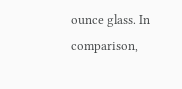ounce glass. In comparison,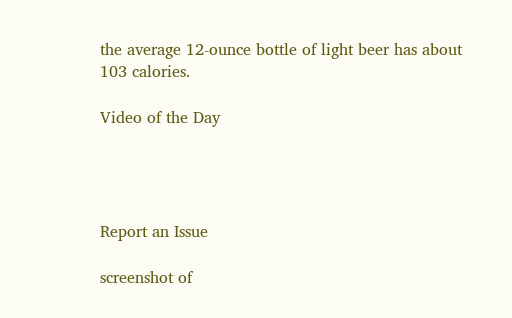the average 12-ounce bottle of light beer has about 103 calories.

Video of the Day




Report an Issue

screenshot of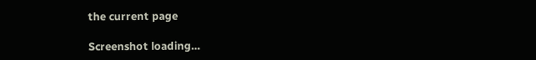the current page

Screenshot loading...